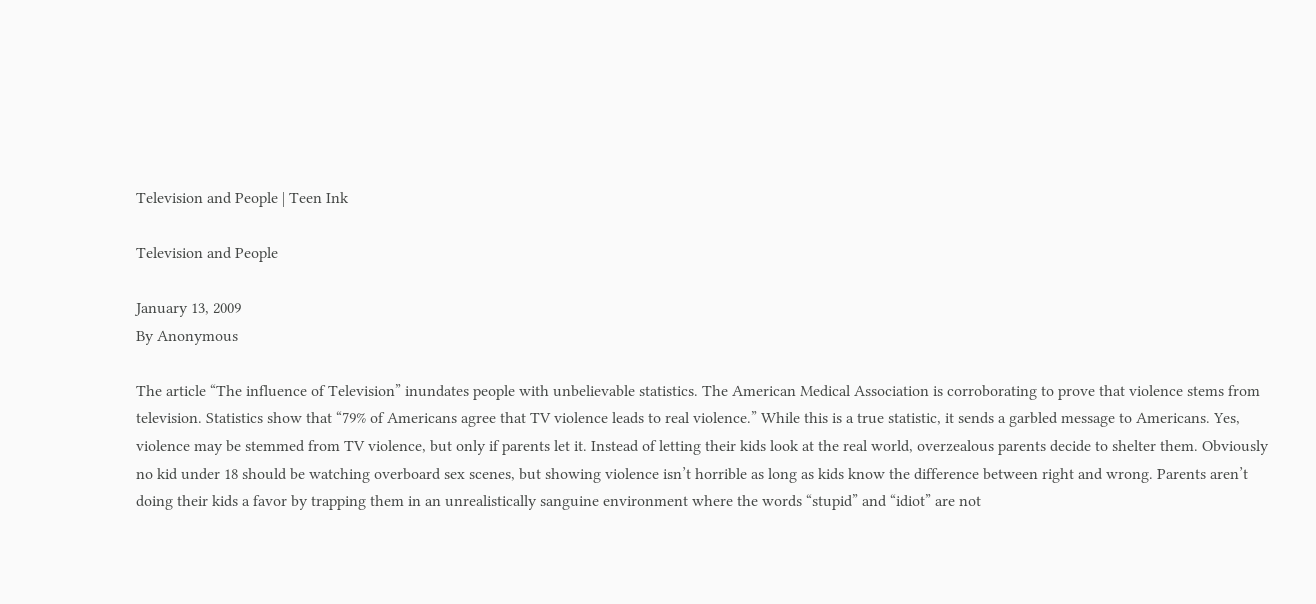Television and People | Teen Ink

Television and People

January 13, 2009
By Anonymous

The article “The influence of Television” inundates people with unbelievable statistics. The American Medical Association is corroborating to prove that violence stems from television. Statistics show that “79% of Americans agree that TV violence leads to real violence.” While this is a true statistic, it sends a garbled message to Americans. Yes, violence may be stemmed from TV violence, but only if parents let it. Instead of letting their kids look at the real world, overzealous parents decide to shelter them. Obviously no kid under 18 should be watching overboard sex scenes, but showing violence isn’t horrible as long as kids know the difference between right and wrong. Parents aren’t doing their kids a favor by trapping them in an unrealistically sanguine environment where the words “stupid” and “idiot” are not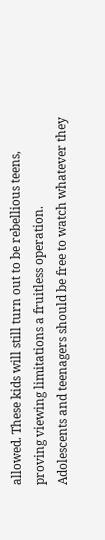allowed. These kids will still turn out to be rebellious teens, proving viewing limitations a fruitless operation.
Adolescents and teenagers should be free to watch whatever they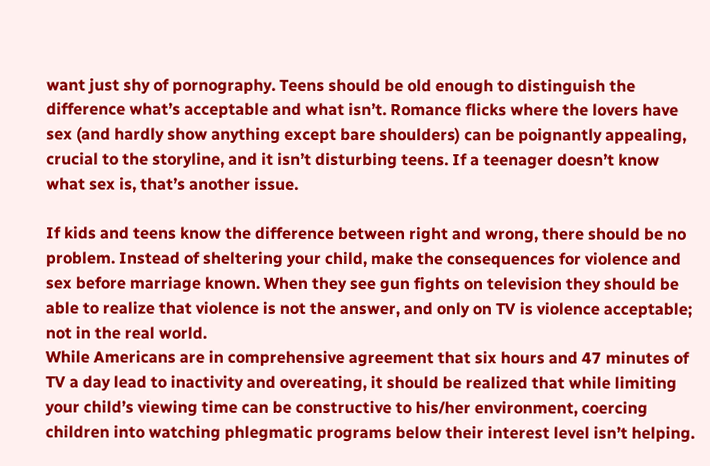want just shy of pornography. Teens should be old enough to distinguish the difference what’s acceptable and what isn’t. Romance flicks where the lovers have sex (and hardly show anything except bare shoulders) can be poignantly appealing, crucial to the storyline, and it isn’t disturbing teens. If a teenager doesn’t know what sex is, that’s another issue.

If kids and teens know the difference between right and wrong, there should be no problem. Instead of sheltering your child, make the consequences for violence and sex before marriage known. When they see gun fights on television they should be able to realize that violence is not the answer, and only on TV is violence acceptable; not in the real world.
While Americans are in comprehensive agreement that six hours and 47 minutes of TV a day lead to inactivity and overeating, it should be realized that while limiting your child’s viewing time can be constructive to his/her environment, coercing children into watching phlegmatic programs below their interest level isn’t helping.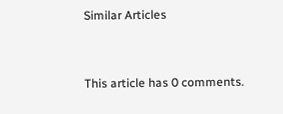Similar Articles


This article has 0 comments.